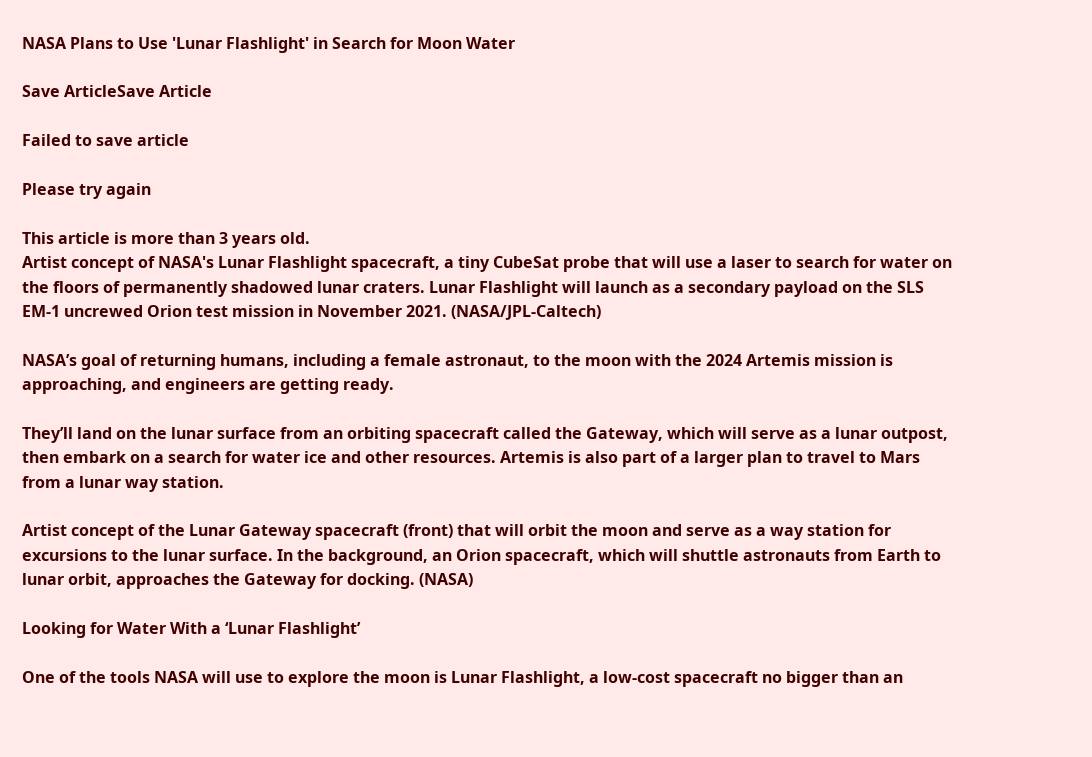NASA Plans to Use 'Lunar Flashlight' in Search for Moon Water

Save ArticleSave Article

Failed to save article

Please try again

This article is more than 3 years old.
Artist concept of NASA's Lunar Flashlight spacecraft, a tiny CubeSat probe that will use a laser to search for water on the floors of permanently shadowed lunar craters. Lunar Flashlight will launch as a secondary payload on the SLS EM-1 uncrewed Orion test mission in November 2021. (NASA/JPL-Caltech)

NASA’s goal of returning humans, including a female astronaut, to the moon with the 2024 Artemis mission is approaching, and engineers are getting ready.

They’ll land on the lunar surface from an orbiting spacecraft called the Gateway, which will serve as a lunar outpost, then embark on a search for water ice and other resources. Artemis is also part of a larger plan to travel to Mars from a lunar way station.

Artist concept of the Lunar Gateway spacecraft (front) that will orbit the moon and serve as a way station for excursions to the lunar surface. In the background, an Orion spacecraft, which will shuttle astronauts from Earth to lunar orbit, approaches the Gateway for docking. (NASA)

Looking for Water With a ‘Lunar Flashlight’

One of the tools NASA will use to explore the moon is Lunar Flashlight, a low-cost spacecraft no bigger than an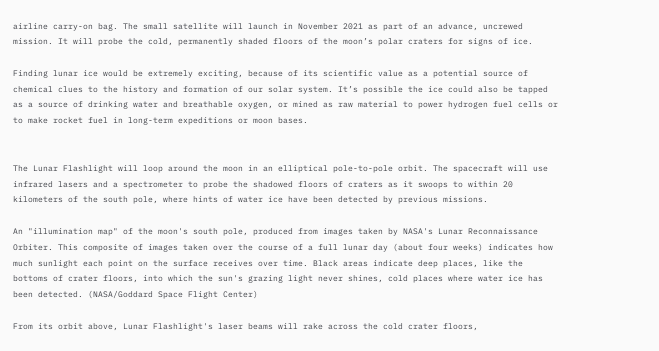airline carry-on bag. The small satellite will launch in November 2021 as part of an advance, uncrewed mission. It will probe the cold, permanently shaded floors of the moon’s polar craters for signs of ice.

Finding lunar ice would be extremely exciting, because of its scientific value as a potential source of chemical clues to the history and formation of our solar system. It’s possible the ice could also be tapped as a source of drinking water and breathable oxygen, or mined as raw material to power hydrogen fuel cells or to make rocket fuel in long-term expeditions or moon bases.


The Lunar Flashlight will loop around the moon in an elliptical pole-to-pole orbit. The spacecraft will use infrared lasers and a spectrometer to probe the shadowed floors of craters as it swoops to within 20 kilometers of the south pole, where hints of water ice have been detected by previous missions.

An "illumination map" of the moon's south pole, produced from images taken by NASA's Lunar Reconnaissance Orbiter. This composite of images taken over the course of a full lunar day (about four weeks) indicates how much sunlight each point on the surface receives over time. Black areas indicate deep places, like the bottoms of crater floors, into which the sun's grazing light never shines, cold places where water ice has been detected. (NASA/Goddard Space Flight Center)

From its orbit above, Lunar Flashlight's laser beams will rake across the cold crater floors,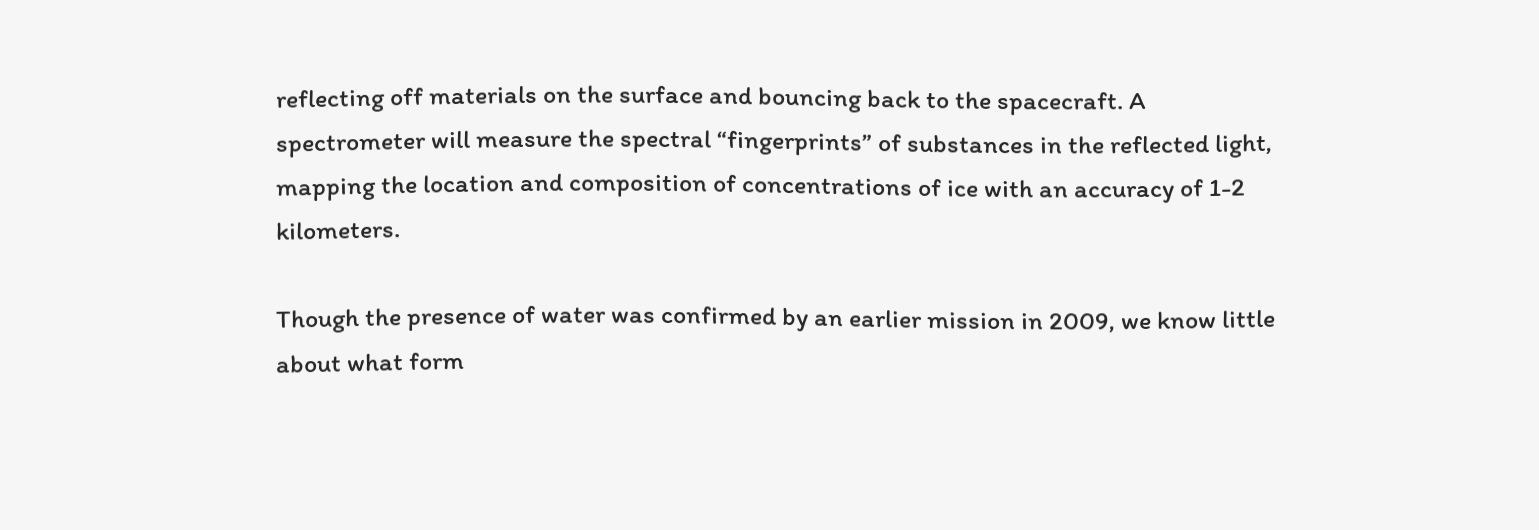reflecting off materials on the surface and bouncing back to the spacecraft. A spectrometer will measure the spectral “fingerprints” of substances in the reflected light, mapping the location and composition of concentrations of ice with an accuracy of 1-2 kilometers.

Though the presence of water was confirmed by an earlier mission in 2009, we know little about what form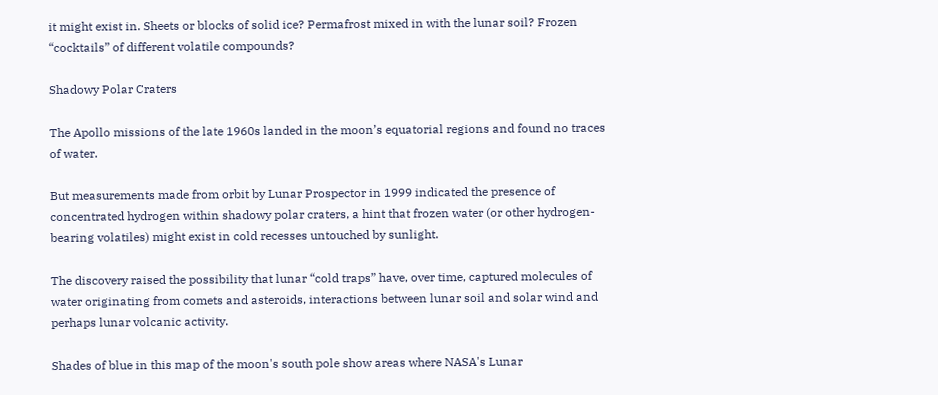it might exist in. Sheets or blocks of solid ice? Permafrost mixed in with the lunar soil? Frozen “cocktails” of different volatile compounds?

Shadowy Polar Craters

The Apollo missions of the late 1960s landed in the moon’s equatorial regions and found no traces of water.

But measurements made from orbit by Lunar Prospector in 1999 indicated the presence of concentrated hydrogen within shadowy polar craters, a hint that frozen water (or other hydrogen-bearing volatiles) might exist in cold recesses untouched by sunlight.

The discovery raised the possibility that lunar “cold traps” have, over time, captured molecules of water originating from comets and asteroids, interactions between lunar soil and solar wind and perhaps lunar volcanic activity.

Shades of blue in this map of the moon's south pole show areas where NASA's Lunar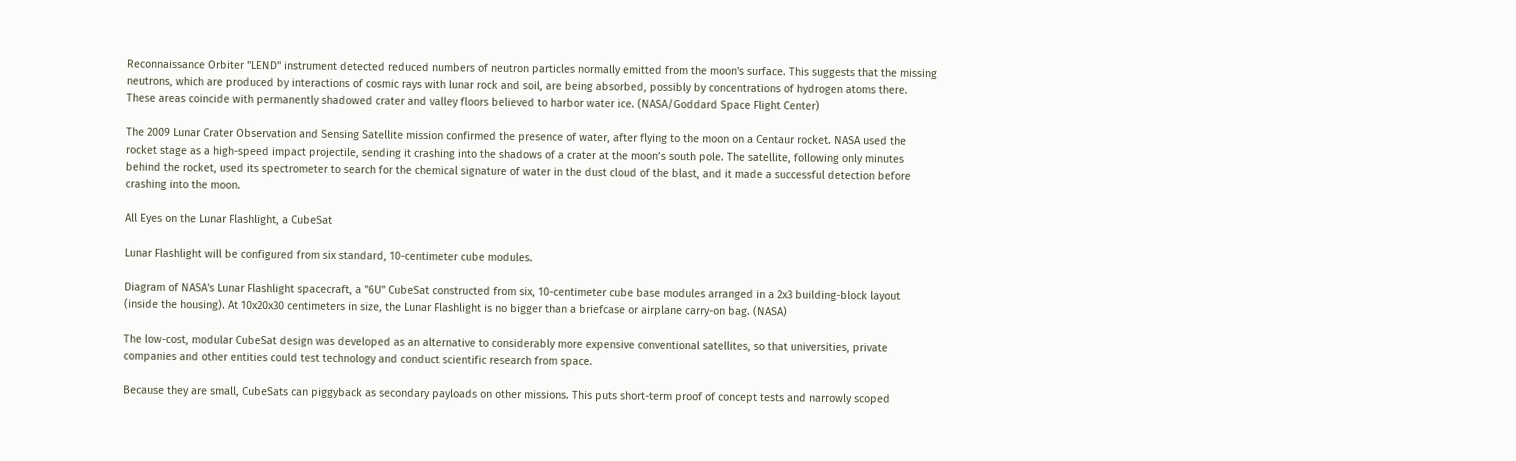Reconnaissance Orbiter "LEND" instrument detected reduced numbers of neutron particles normally emitted from the moon's surface. This suggests that the missing neutrons, which are produced by interactions of cosmic rays with lunar rock and soil, are being absorbed, possibly by concentrations of hydrogen atoms there. These areas coincide with permanently shadowed crater and valley floors believed to harbor water ice. (NASA/Goddard Space Flight Center)

The 2009 Lunar Crater Observation and Sensing Satellite mission confirmed the presence of water, after flying to the moon on a Centaur rocket. NASA used the rocket stage as a high-speed impact projectile, sending it crashing into the shadows of a crater at the moon’s south pole. The satellite, following only minutes behind the rocket, used its spectrometer to search for the chemical signature of water in the dust cloud of the blast, and it made a successful detection before crashing into the moon.

All Eyes on the Lunar Flashlight, a CubeSat

Lunar Flashlight will be configured from six standard, 10-centimeter cube modules.

Diagram of NASA's Lunar Flashlight spacecraft, a "6U" CubeSat constructed from six, 10-centimeter cube base modules arranged in a 2x3 building-block layout (inside the housing). At 10x20x30 centimeters in size, the Lunar Flashlight is no bigger than a briefcase or airplane carry-on bag. (NASA)

The low-cost, modular CubeSat design was developed as an alternative to considerably more expensive conventional satellites, so that universities, private companies and other entities could test technology and conduct scientific research from space.

Because they are small, CubeSats can piggyback as secondary payloads on other missions. This puts short-term proof of concept tests and narrowly scoped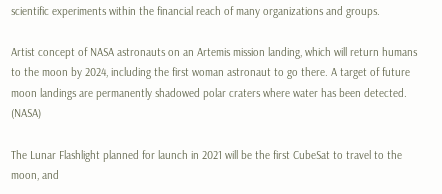scientific experiments within the financial reach of many organizations and groups.

Artist concept of NASA astronauts on an Artemis mission landing, which will return humans to the moon by 2024, including the first woman astronaut to go there. A target of future moon landings are permanently shadowed polar craters where water has been detected. (NASA)

The Lunar Flashlight planned for launch in 2021 will be the first CubeSat to travel to the moon, and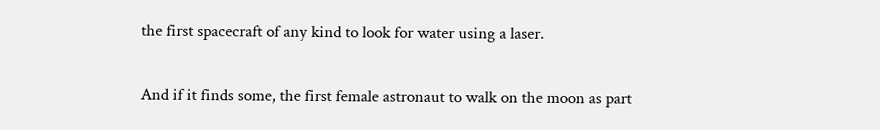the first spacecraft of any kind to look for water using a laser.

And if it finds some, the first female astronaut to walk on the moon as part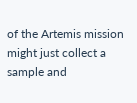of the Artemis mission might just collect a sample and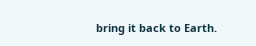bring it back to Earth.